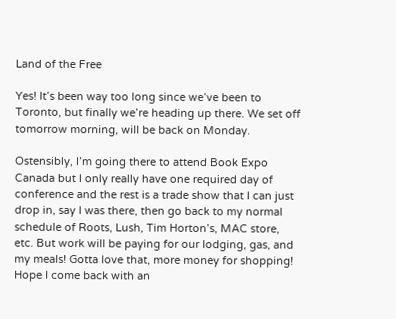Land of the Free

Yes! It’s been way too long since we’ve been to Toronto, but finally we’re heading up there. We set off tomorrow morning, will be back on Monday.

Ostensibly, I’m going there to attend Book Expo Canada but I only really have one required day of conference and the rest is a trade show that I can just drop in, say I was there, then go back to my normal schedule of Roots, Lush, Tim Horton’s, MAC store, etc. But work will be paying for our lodging, gas, and my meals! Gotta love that, more money for shopping! Hope I come back with an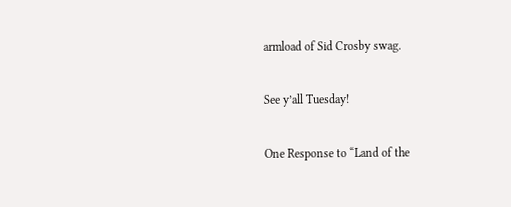armload of Sid Crosby swag.

See y’all Tuesday!

One Response to “Land of the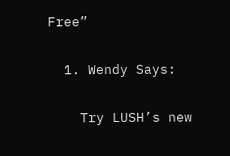Free”

  1. Wendy Says:

    Try LUSH’s new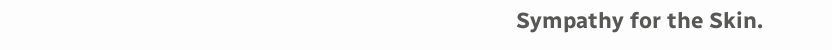Sympathy for the Skin.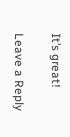It’s great!

Leave a Reply